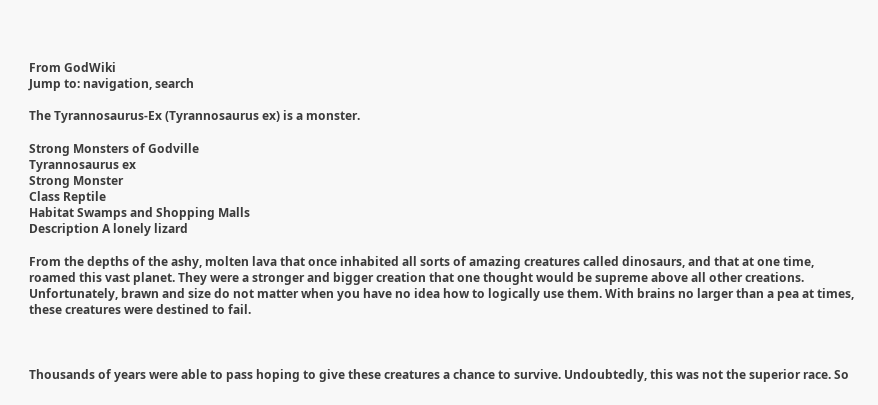From GodWiki
Jump to: navigation, search

The Tyrannosaurus-Ex (Tyrannosaurus ex) is a monster.

Strong Monsters of Godville
Tyrannosaurus ex
Strong Monster
Class Reptile
Habitat Swamps and Shopping Malls
Description A lonely lizard

From the depths of the ashy, molten lava that once inhabited all sorts of amazing creatures called dinosaurs, and that at one time, roamed this vast planet. They were a stronger and bigger creation that one thought would be supreme above all other creations. Unfortunately, brawn and size do not matter when you have no idea how to logically use them. With brains no larger than a pea at times, these creatures were destined to fail.



Thousands of years were able to pass hoping to give these creatures a chance to survive. Undoubtedly, this was not the superior race. So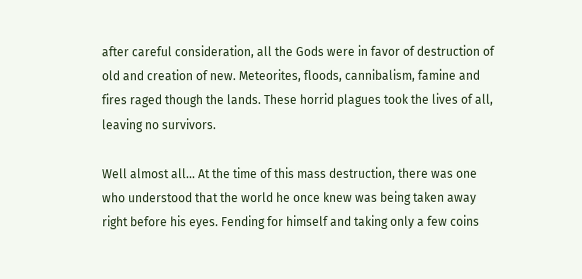after careful consideration, all the Gods were in favor of destruction of old and creation of new. Meteorites, floods, cannibalism, famine and fires raged though the lands. These horrid plagues took the lives of all, leaving no survivors.

Well almost all... At the time of this mass destruction, there was one who understood that the world he once knew was being taken away right before his eyes. Fending for himself and taking only a few coins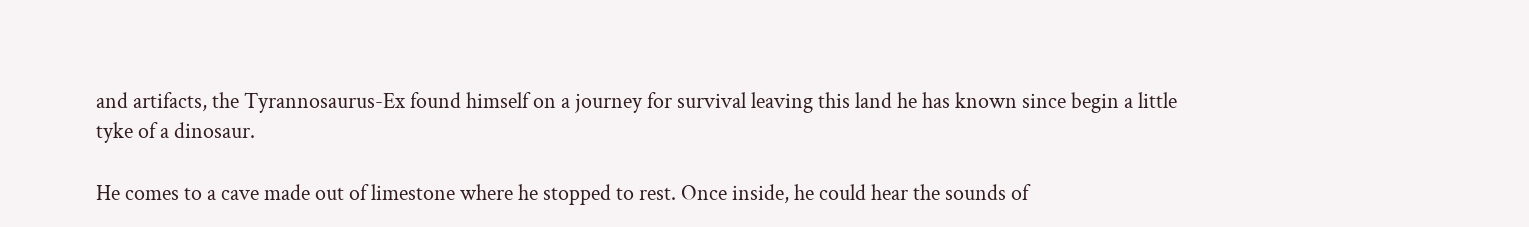and artifacts, the Tyrannosaurus-Ex found himself on a journey for survival leaving this land he has known since begin a little tyke of a dinosaur.

He comes to a cave made out of limestone where he stopped to rest. Once inside, he could hear the sounds of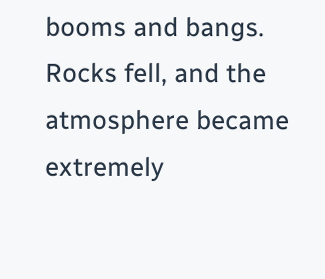booms and bangs. Rocks fell, and the atmosphere became extremely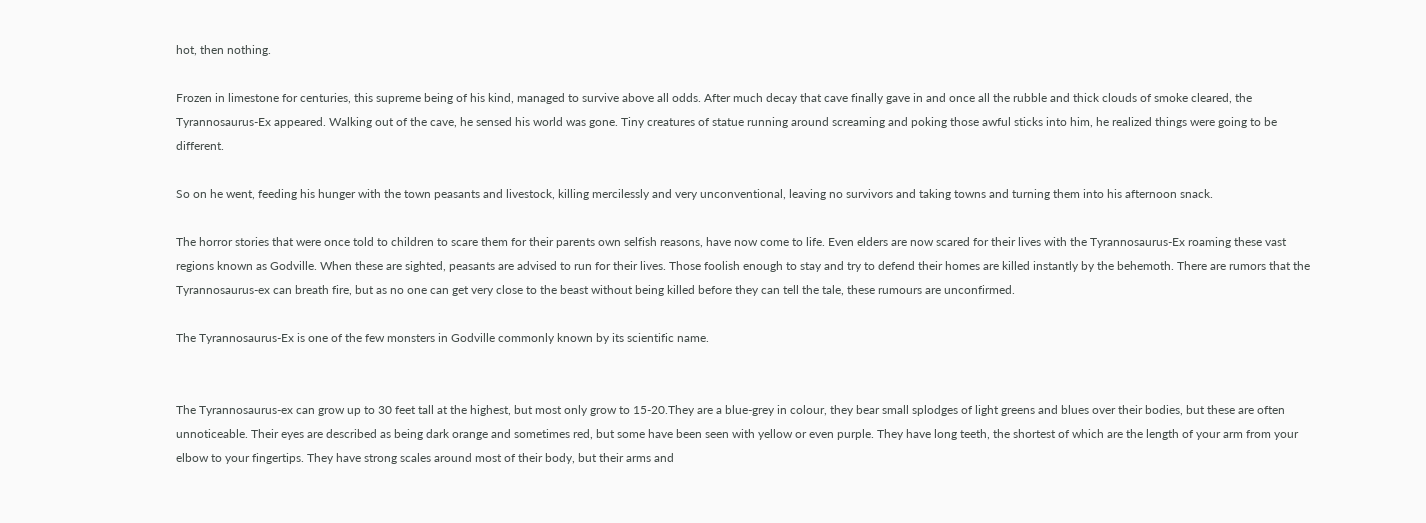hot, then nothing.

Frozen in limestone for centuries, this supreme being of his kind, managed to survive above all odds. After much decay that cave finally gave in and once all the rubble and thick clouds of smoke cleared, the Tyrannosaurus-Ex appeared. Walking out of the cave, he sensed his world was gone. Tiny creatures of statue running around screaming and poking those awful sticks into him, he realized things were going to be different.

So on he went, feeding his hunger with the town peasants and livestock, killing mercilessly and very unconventional, leaving no survivors and taking towns and turning them into his afternoon snack.

The horror stories that were once told to children to scare them for their parents own selfish reasons, have now come to life. Even elders are now scared for their lives with the Tyrannosaurus-Ex roaming these vast regions known as Godville. When these are sighted, peasants are advised to run for their lives. Those foolish enough to stay and try to defend their homes are killed instantly by the behemoth. There are rumors that the Tyrannosaurus-ex can breath fire, but as no one can get very close to the beast without being killed before they can tell the tale, these rumours are unconfirmed.

The Tyrannosaurus-Ex is one of the few monsters in Godville commonly known by its scientific name.


The Tyrannosaurus-ex can grow up to 30 feet tall at the highest, but most only grow to 15-20.They are a blue-grey in colour, they bear small splodges of light greens and blues over their bodies, but these are often unnoticeable. Their eyes are described as being dark orange and sometimes red, but some have been seen with yellow or even purple. They have long teeth, the shortest of which are the length of your arm from your elbow to your fingertips. They have strong scales around most of their body, but their arms and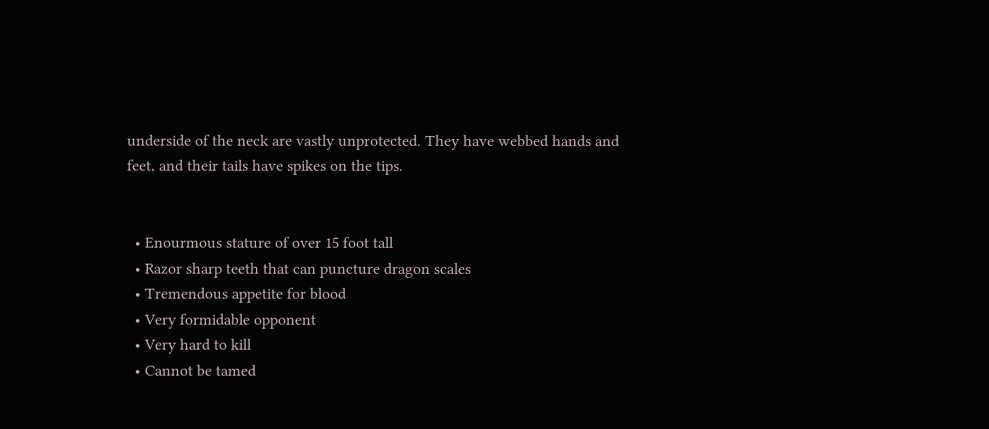underside of the neck are vastly unprotected. They have webbed hands and feet, and their tails have spikes on the tips.


  • Enourmous stature of over 15 foot tall
  • Razor sharp teeth that can puncture dragon scales
  • Tremendous appetite for blood
  • Very formidable opponent
  • Very hard to kill
  • Cannot be tamed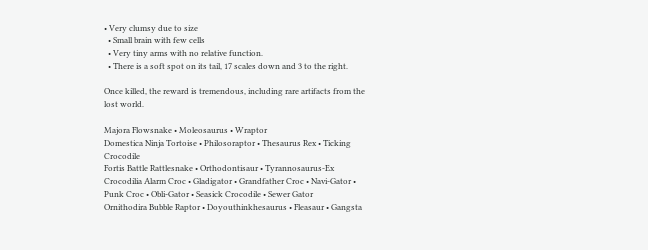• Very clumsy due to size
  • Small brain with few cells
  • Very tiny arms with no relative function.
  • There is a soft spot on its tail, 17 scales down and 3 to the right.

Once killed, the reward is tremendous, including rare artifacts from the lost world.

Majora Flowsnake • Moleosaurus • Wraptor
Domestica Ninja Tortoise • Philosoraptor • Thesaurus Rex • Ticking Crocodile
Fortis Battle Rattlesnake • Orthodontisaur • Tyrannosaurus-Ex
Crocodilia Alarm Croc • Gladigator • Grandfather Croc • Navi-Gator • Punk Croc • Obli-Gator • Seasick Crocodile • Sewer Gator
Ornithodira Bubble Raptor • Doyouthinkhesaurus • Fleasaur • Gangsta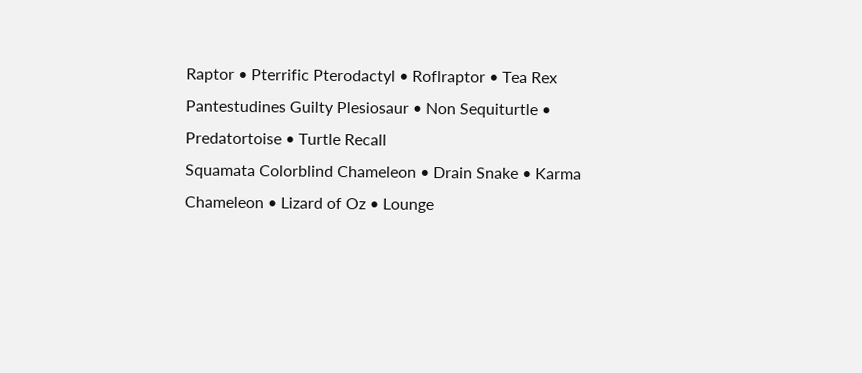Raptor • Pterrific Pterodactyl • Roflraptor • Tea Rex
Pantestudines Guilty Plesiosaur • Non Sequiturtle • Predatortoise • Turtle Recall
Squamata Colorblind Chameleon • Drain Snake • Karma Chameleon • Lizard of Oz • Lounge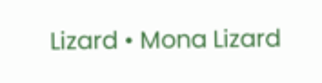Lizard • Mona Lizard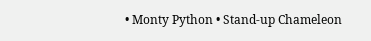• Monty Python • Stand-up Chameleon